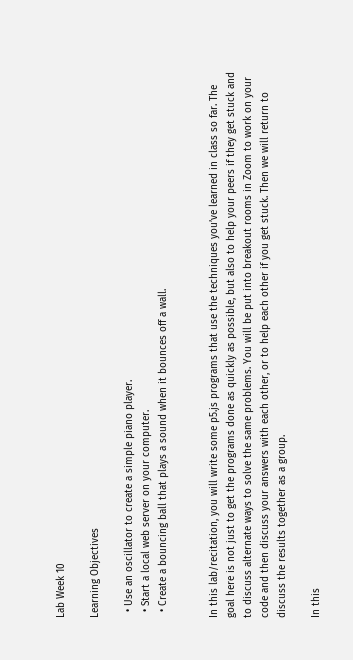Lab Week 10

Learning Objectives

  • Use an oscillator to create a simple piano player.
  • Start a local web server on your computer.
  • Create a bouncing ball that plays a sound when it bounces off a wall.


In this lab/recitation, you will write some p5.js programs that use the techniques you’ve learned in class so far. The goal here is not just to get the programs done as quickly as possible, but also to help your peers if they get stuck and to discuss alternate ways to solve the same problems. You will be put into breakout rooms in Zoom to work on your code and then discuss your answers with each other, or to help each other if you get stuck. Then we will return to discuss the results together as a group.

In this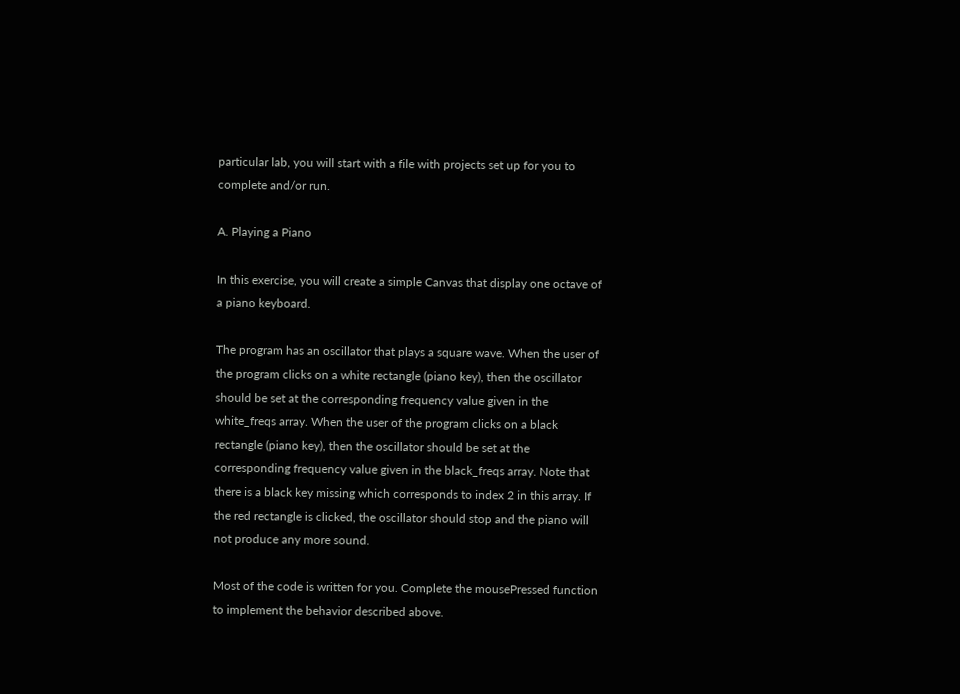particular lab, you will start with a file with projects set up for you to complete and/or run.

A. Playing a Piano

In this exercise, you will create a simple Canvas that display one octave of a piano keyboard.

The program has an oscillator that plays a square wave. When the user of the program clicks on a white rectangle (piano key), then the oscillator should be set at the corresponding frequency value given in the white_freqs array. When the user of the program clicks on a black rectangle (piano key), then the oscillator should be set at the corresponding frequency value given in the black_freqs array. Note that there is a black key missing which corresponds to index 2 in this array. If the red rectangle is clicked, the oscillator should stop and the piano will not produce any more sound.

Most of the code is written for you. Complete the mousePressed function to implement the behavior described above.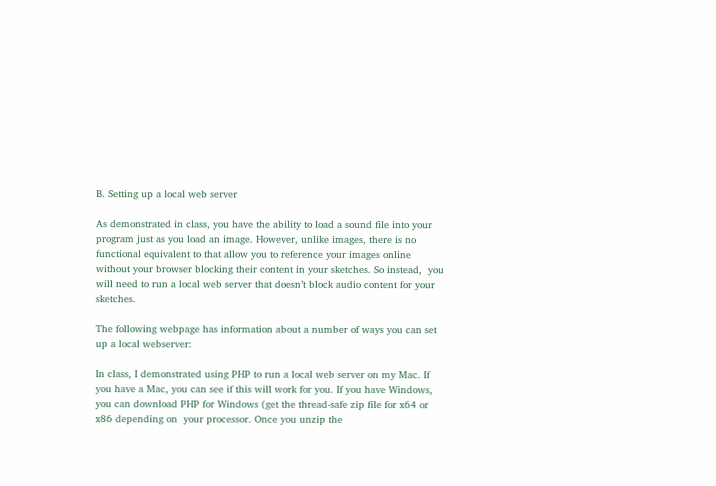B. Setting up a local web server

As demonstrated in class, you have the ability to load a sound file into your program just as you load an image. However, unlike images, there is no functional equivalent to that allow you to reference your images online without your browser blocking their content in your sketches. So instead,  you will need to run a local web server that doesn’t block audio content for your sketches.

The following webpage has information about a number of ways you can set up a local webserver:

In class, I demonstrated using PHP to run a local web server on my Mac. If you have a Mac, you can see if this will work for you. If you have Windows, you can download PHP for Windows (get the thread-safe zip file for x64 or x86 depending on  your processor. Once you unzip the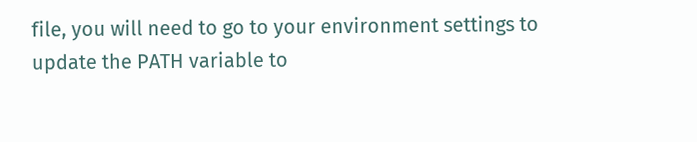file, you will need to go to your environment settings to update the PATH variable to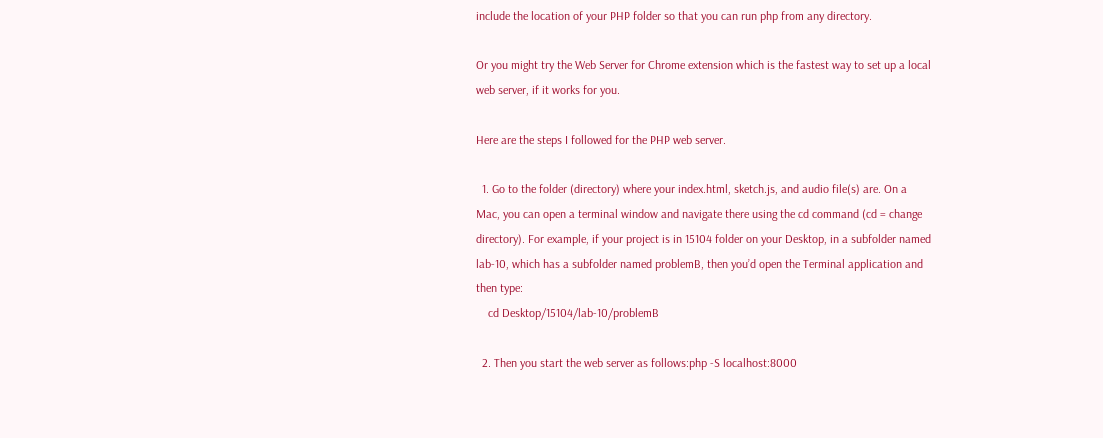include the location of your PHP folder so that you can run php from any directory.

Or you might try the Web Server for Chrome extension which is the fastest way to set up a local web server, if it works for you.

Here are the steps I followed for the PHP web server.

  1. Go to the folder (directory) where your index.html, sketch.js, and audio file(s) are. On a Mac, you can open a terminal window and navigate there using the cd command (cd = change directory). For example, if your project is in 15104 folder on your Desktop, in a subfolder named lab-10, which has a subfolder named problemB, then you’d open the Terminal application and then type:
    cd Desktop/15104/lab-10/problemB

  2. Then you start the web server as follows:php -S localhost:8000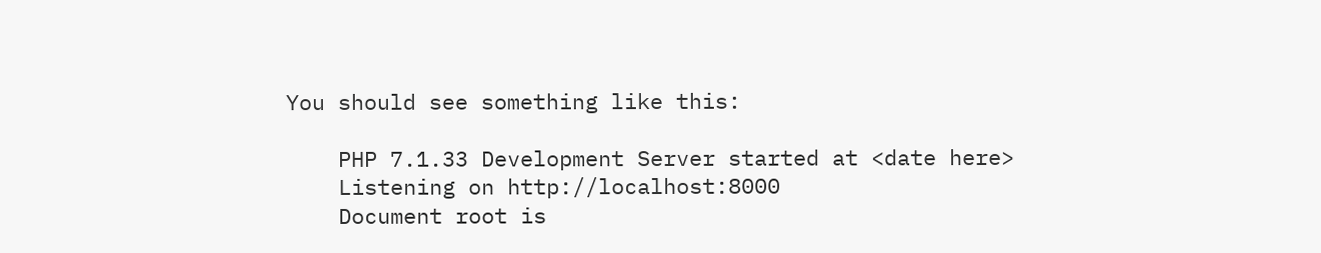You should see something like this:

    PHP 7.1.33 Development Server started at <date here>
    Listening on http://localhost:8000
    Document root is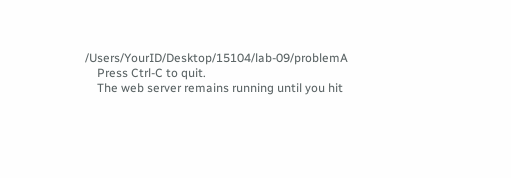/Users/YourID/Desktop/15104/lab-09/problemA
    Press Ctrl-C to quit.
    The web server remains running until you hit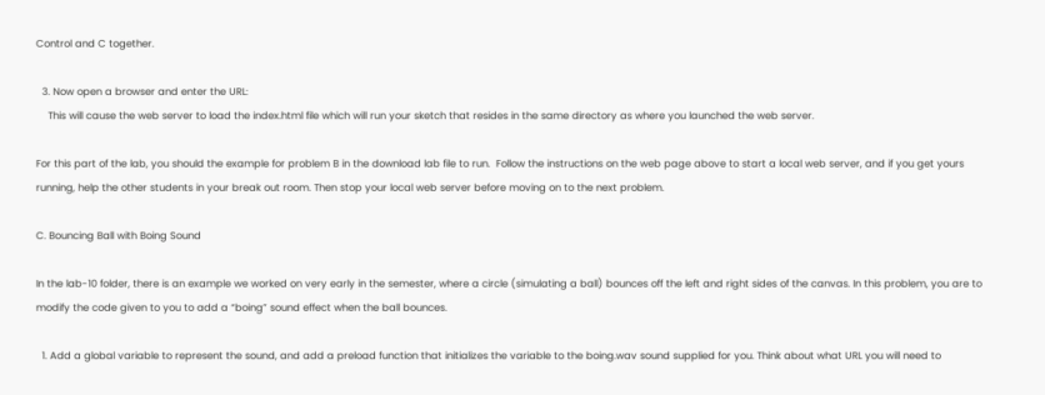Control and C together.

  3. Now open a browser and enter the URL:
    This will cause the web server to load the index.html file which will run your sketch that resides in the same directory as where you launched the web server.

For this part of the lab, you should the example for problem B in the download lab file to run.  Follow the instructions on the web page above to start a local web server, and if you get yours running, help the other students in your break out room. Then stop your local web server before moving on to the next problem.

C. Bouncing Ball with Boing Sound

In the lab-10 folder, there is an example we worked on very early in the semester, where a circle (simulating a ball) bounces off the left and right sides of the canvas. In this problem, you are to modify the code given to you to add a “boing” sound effect when the ball bounces.

  1. Add a global variable to represent the sound, and add a preload function that initializes the variable to the boing.wav sound supplied for you. Think about what URL you will need to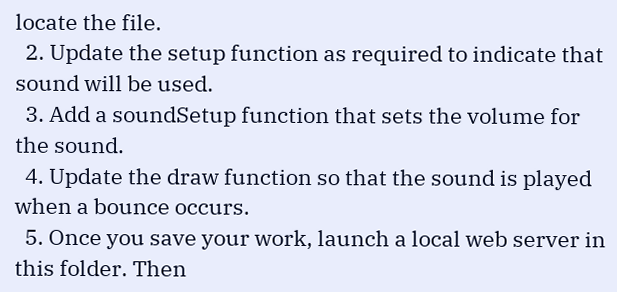locate the file.
  2. Update the setup function as required to indicate that sound will be used.
  3. Add a soundSetup function that sets the volume for the sound.
  4. Update the draw function so that the sound is played when a bounce occurs.
  5. Once you save your work, launch a local web server in this folder. Then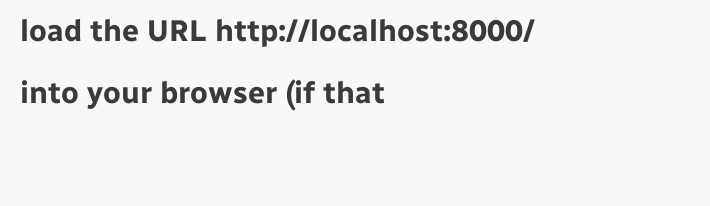load the URL http://localhost:8000/ into your browser (if that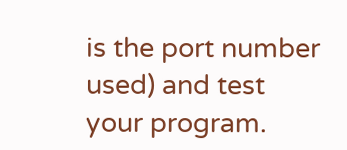is the port number used) and test your program.